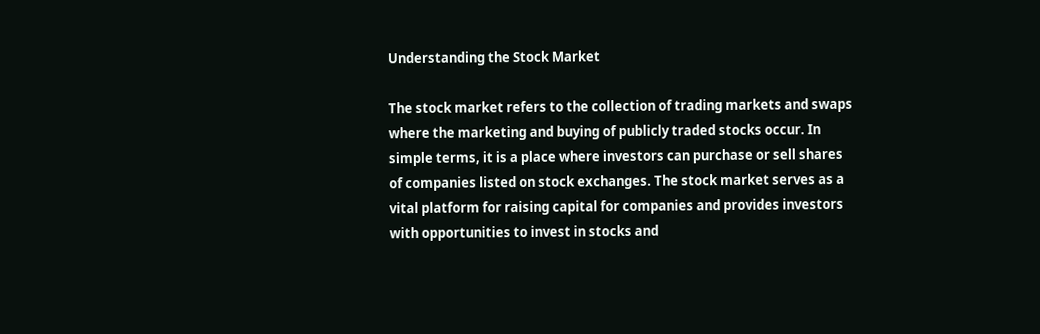Understanding the Stock Market

The stock market refers to the collection of trading markets and swaps where the marketing and buying of publicly traded stocks occur. In simple terms, it is a place where investors can purchase or sell shares of companies listed on stock exchanges. The stock market serves as a vital platform for raising capital for companies and provides investors with opportunities to invest in stocks and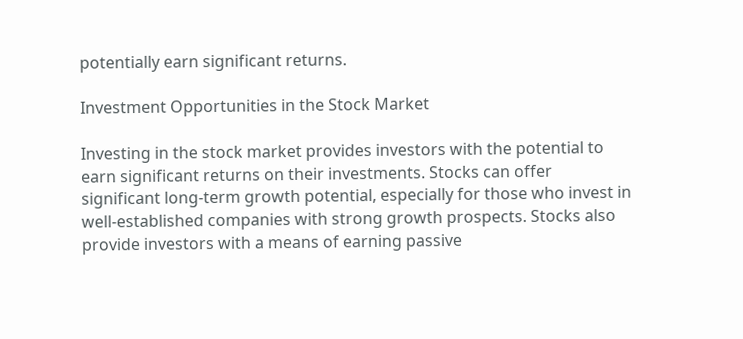potentially earn significant returns.

Investment Opportunities in the Stock Market

Investing in the stock market provides investors with the potential to earn significant returns on their investments. Stocks can offer significant long-term growth potential, especially for those who invest in well-established companies with strong growth prospects. Stocks also provide investors with a means of earning passive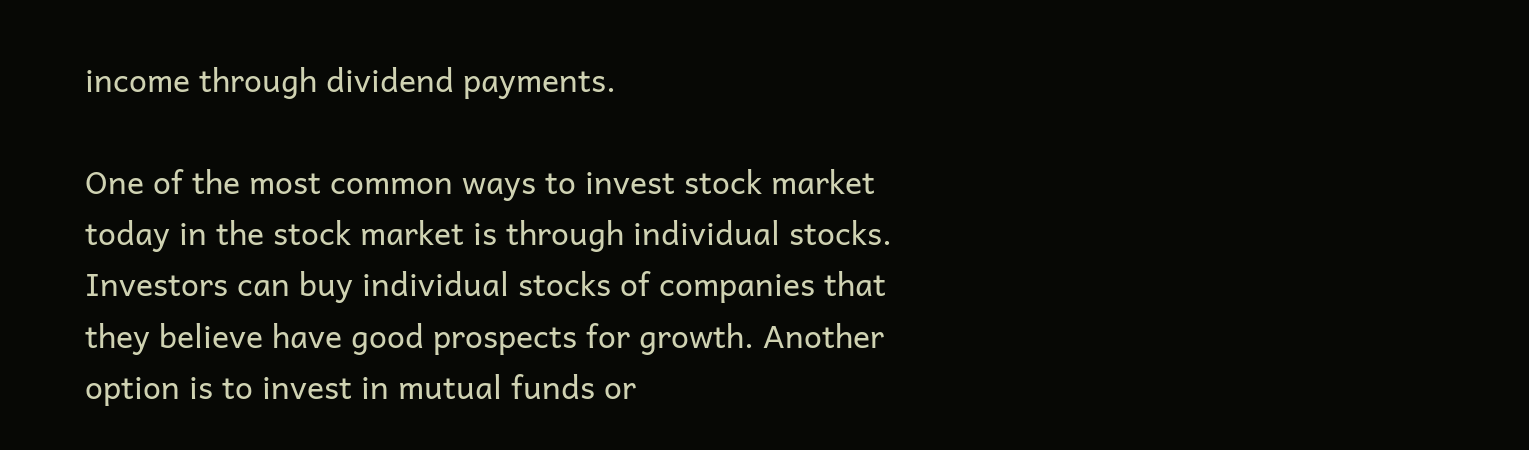income through dividend payments.

One of the most common ways to invest stock market today in the stock market is through individual stocks. Investors can buy individual stocks of companies that they believe have good prospects for growth. Another option is to invest in mutual funds or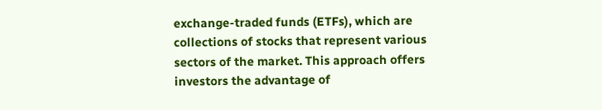exchange-traded funds (ETFs), which are collections of stocks that represent various sectors of the market. This approach offers investors the advantage of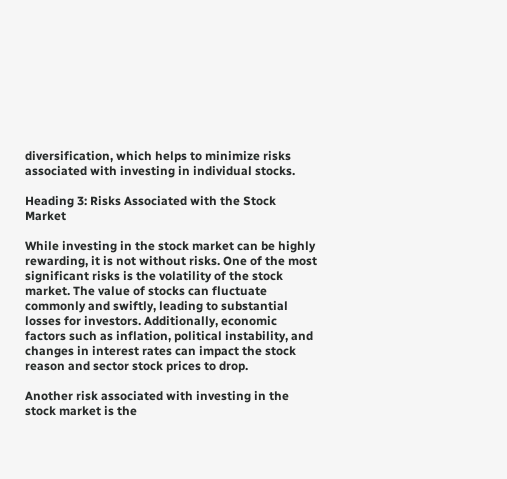diversification, which helps to minimize risks associated with investing in individual stocks.

Heading 3: Risks Associated with the Stock Market

While investing in the stock market can be highly rewarding, it is not without risks. One of the most significant risks is the volatility of the stock market. The value of stocks can fluctuate commonly and swiftly, leading to substantial losses for investors. Additionally, economic factors such as inflation, political instability, and changes in interest rates can impact the stock reason and sector stock prices to drop.

Another risk associated with investing in the stock market is the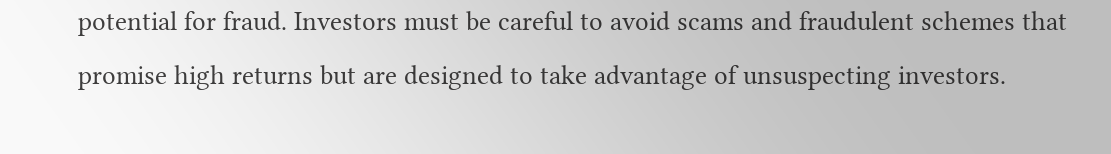potential for fraud. Investors must be careful to avoid scams and fraudulent schemes that promise high returns but are designed to take advantage of unsuspecting investors.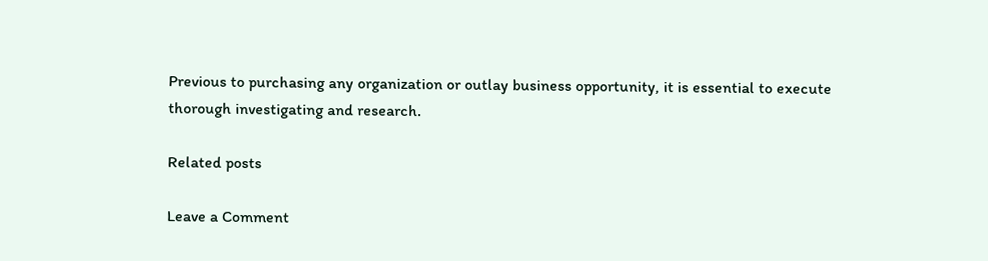Previous to purchasing any organization or outlay business opportunity, it is essential to execute thorough investigating and research.

Related posts

Leave a Comment